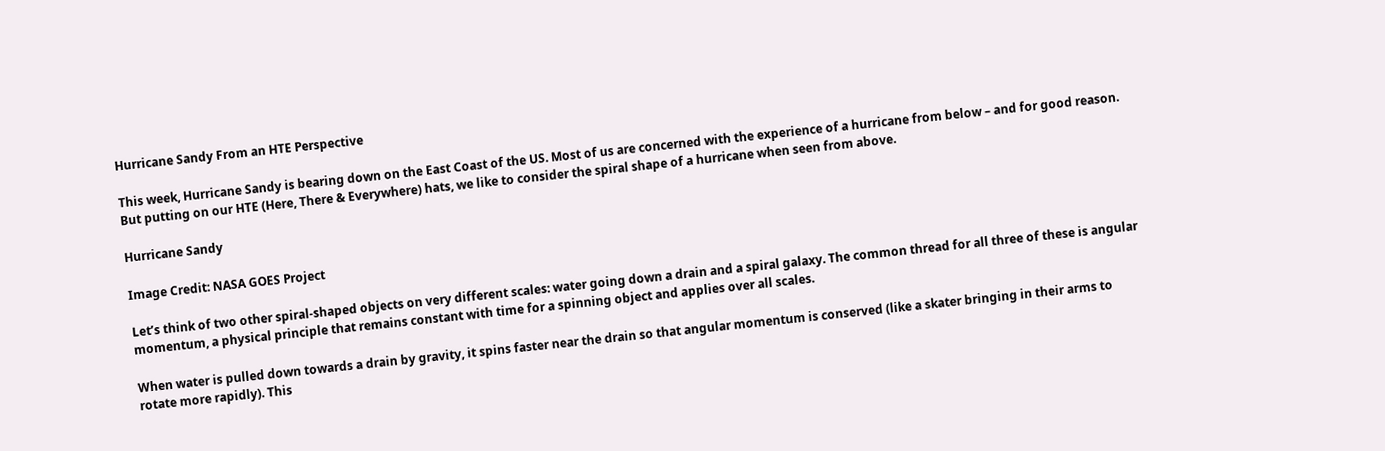Hurricane Sandy From an HTE Perspective

This week, Hurricane Sandy is bearing down on the East Coast of the US. Most of us are concerned with the experience of a hurricane from below – and for good reason. But putting on our HTE (Here, There & Everywhere) hats, we like to consider the spiral shape of a hurricane when seen from above.

Hurricane Sandy

Image Credit: NASA GOES Project

Let’s think of two other spiral-shaped objects on very different scales: water going down a drain and a spiral galaxy. The common thread for all three of these is angular momentum, a physical principle that remains constant with time for a spinning object and applies over all scales.

When water is pulled down towards a drain by gravity, it spins faster near the drain so that angular momentum is conserved (like a skater bringing in their arms to rotate more rapidly). This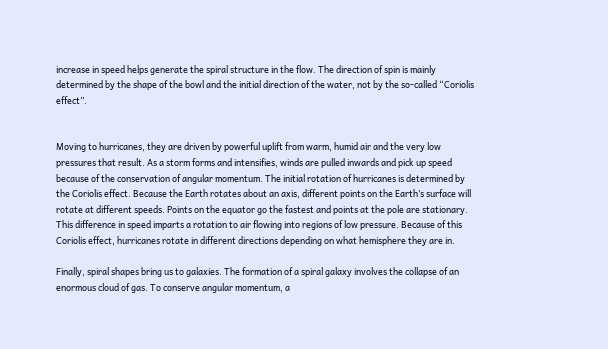increase in speed helps generate the spiral structure in the flow. The direction of spin is mainly determined by the shape of the bowl and the initial direction of the water, not by the so-called “Coriolis effect”.


Moving to hurricanes, they are driven by powerful uplift from warm, humid air and the very low pressures that result. As a storm forms and intensifies, winds are pulled inwards and pick up speed because of the conservation of angular momentum. The initial rotation of hurricanes is determined by the Coriolis effect. Because the Earth rotates about an axis, different points on the Earth’s surface will rotate at different speeds. Points on the equator go the fastest and points at the pole are stationary. This difference in speed imparts a rotation to air flowing into regions of low pressure. Because of this Coriolis effect, hurricanes rotate in different directions depending on what hemisphere they are in.

Finally, spiral shapes bring us to galaxies. The formation of a spiral galaxy involves the collapse of an enormous cloud of gas. To conserve angular momentum, a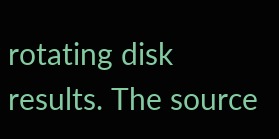rotating disk results. The source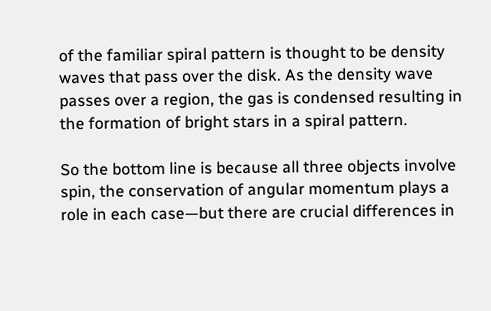of the familiar spiral pattern is thought to be density waves that pass over the disk. As the density wave passes over a region, the gas is condensed resulting in the formation of bright stars in a spiral pattern.

So the bottom line is because all three objects involve spin, the conservation of angular momentum plays a role in each case—but there are crucial differences in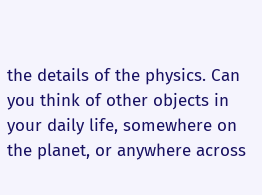the details of the physics. Can you think of other objects in your daily life, somewhere on the planet, or anywhere across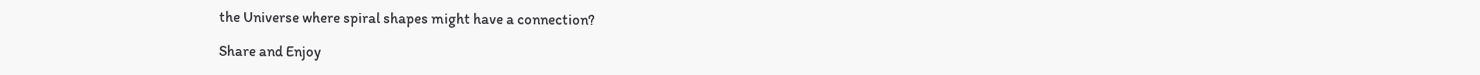the Universe where spiral shapes might have a connection?

Share and Enjoy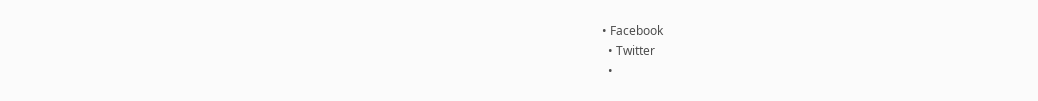• Facebook
  • Twitter
  •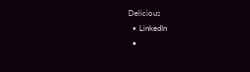Delicious
  • LinkedIn
  •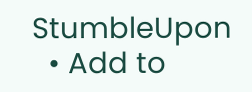StumbleUpon
  • Add to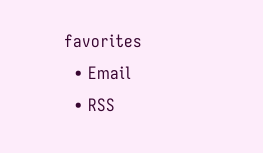favorites
  • Email
  • RSS